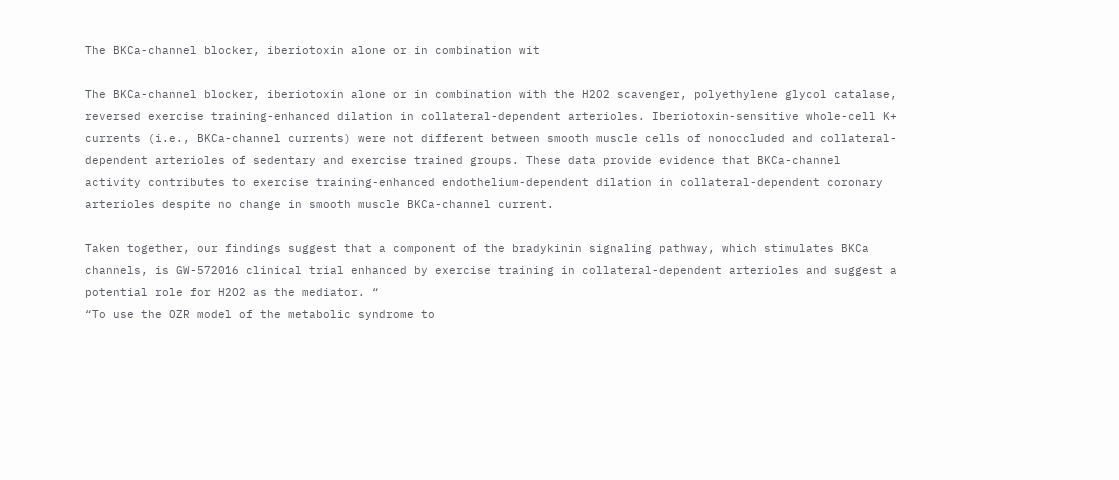The BKCa-channel blocker, iberiotoxin alone or in combination wit

The BKCa-channel blocker, iberiotoxin alone or in combination with the H2O2 scavenger, polyethylene glycol catalase, reversed exercise training-enhanced dilation in collateral-dependent arterioles. Iberiotoxin-sensitive whole-cell K+ currents (i.e., BKCa-channel currents) were not different between smooth muscle cells of nonoccluded and collateral-dependent arterioles of sedentary and exercise trained groups. These data provide evidence that BKCa-channel activity contributes to exercise training-enhanced endothelium-dependent dilation in collateral-dependent coronary arterioles despite no change in smooth muscle BKCa-channel current.

Taken together, our findings suggest that a component of the bradykinin signaling pathway, which stimulates BKCa channels, is GW-572016 clinical trial enhanced by exercise training in collateral-dependent arterioles and suggest a potential role for H2O2 as the mediator. “
“To use the OZR model of the metabolic syndrome to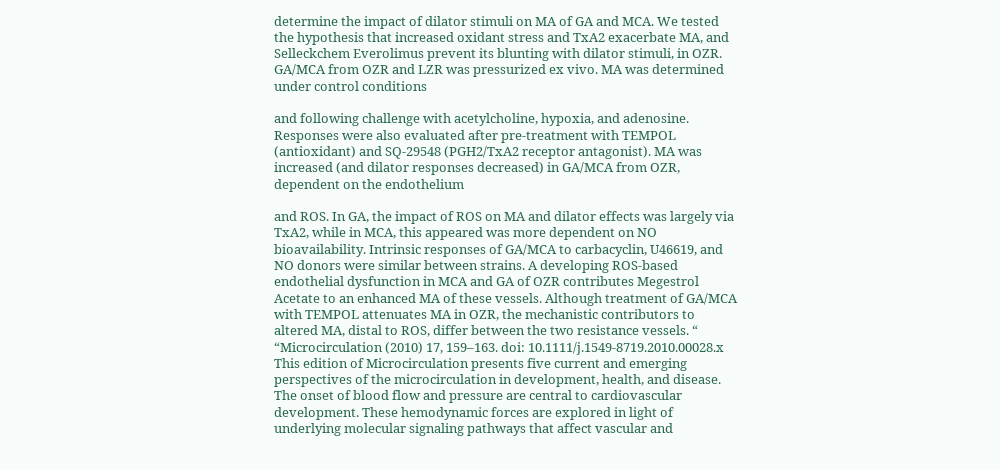determine the impact of dilator stimuli on MA of GA and MCA. We tested the hypothesis that increased oxidant stress and TxA2 exacerbate MA, and Selleckchem Everolimus prevent its blunting with dilator stimuli, in OZR. GA/MCA from OZR and LZR was pressurized ex vivo. MA was determined under control conditions

and following challenge with acetylcholine, hypoxia, and adenosine. Responses were also evaluated after pre-treatment with TEMPOL (antioxidant) and SQ-29548 (PGH2/TxA2 receptor antagonist). MA was increased (and dilator responses decreased) in GA/MCA from OZR, dependent on the endothelium

and ROS. In GA, the impact of ROS on MA and dilator effects was largely via TxA2, while in MCA, this appeared was more dependent on NO bioavailability. Intrinsic responses of GA/MCA to carbacyclin, U46619, and NO donors were similar between strains. A developing ROS-based endothelial dysfunction in MCA and GA of OZR contributes Megestrol Acetate to an enhanced MA of these vessels. Although treatment of GA/MCA with TEMPOL attenuates MA in OZR, the mechanistic contributors to altered MA, distal to ROS, differ between the two resistance vessels. “
“Microcirculation (2010) 17, 159–163. doi: 10.1111/j.1549-8719.2010.00028.x This edition of Microcirculation presents five current and emerging perspectives of the microcirculation in development, health, and disease. The onset of blood flow and pressure are central to cardiovascular development. These hemodynamic forces are explored in light of underlying molecular signaling pathways that affect vascular and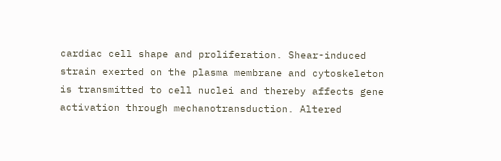cardiac cell shape and proliferation. Shear-induced strain exerted on the plasma membrane and cytoskeleton is transmitted to cell nuclei and thereby affects gene activation through mechanotransduction. Altered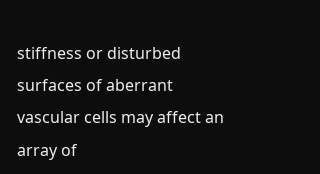stiffness or disturbed surfaces of aberrant vascular cells may affect an array of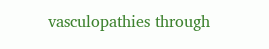vasculopathies through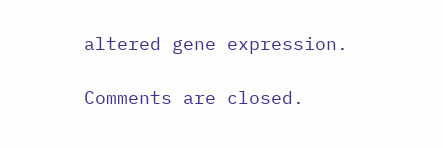altered gene expression.

Comments are closed.